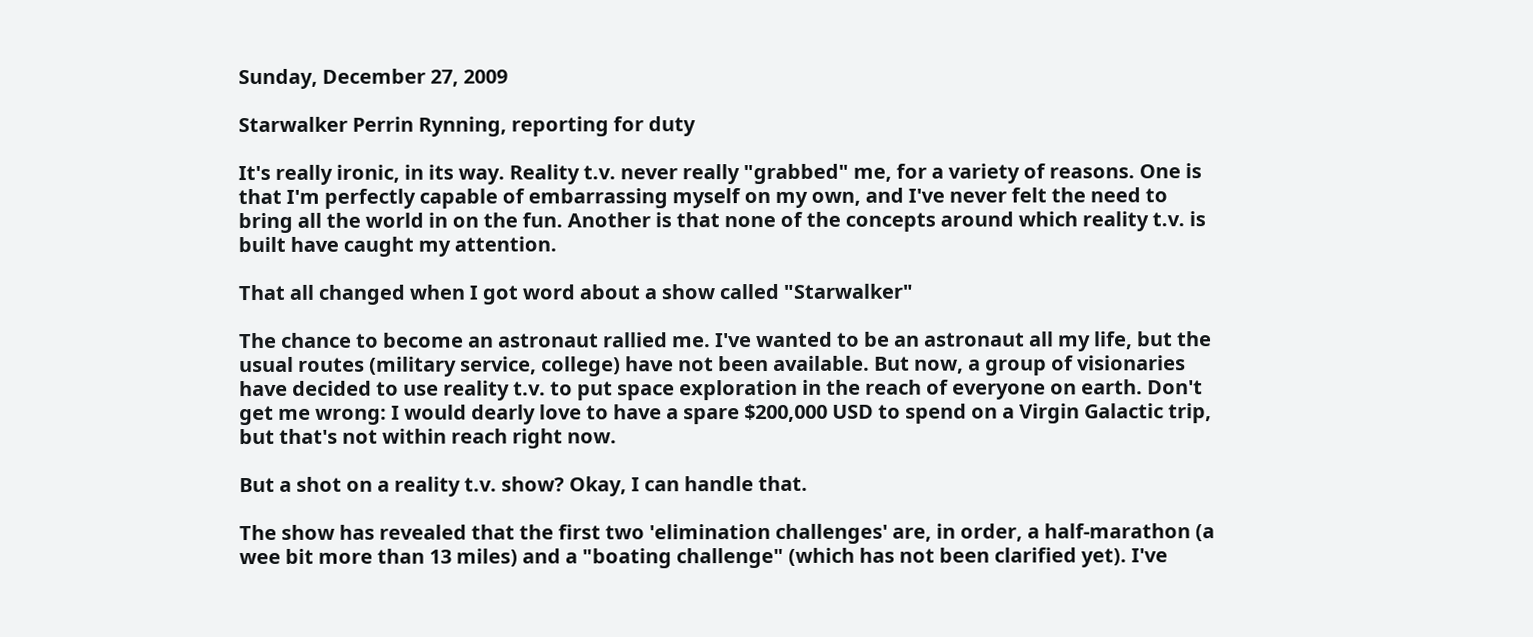Sunday, December 27, 2009

Starwalker Perrin Rynning, reporting for duty

It's really ironic, in its way. Reality t.v. never really "grabbed" me, for a variety of reasons. One is that I'm perfectly capable of embarrassing myself on my own, and I've never felt the need to bring all the world in on the fun. Another is that none of the concepts around which reality t.v. is built have caught my attention.

That all changed when I got word about a show called "Starwalker"

The chance to become an astronaut rallied me. I've wanted to be an astronaut all my life, but the usual routes (military service, college) have not been available. But now, a group of visionaries have decided to use reality t.v. to put space exploration in the reach of everyone on earth. Don't get me wrong: I would dearly love to have a spare $200,000 USD to spend on a Virgin Galactic trip, but that's not within reach right now.

But a shot on a reality t.v. show? Okay, I can handle that.

The show has revealed that the first two 'elimination challenges' are, in order, a half-marathon (a wee bit more than 13 miles) and a "boating challenge" (which has not been clarified yet). I've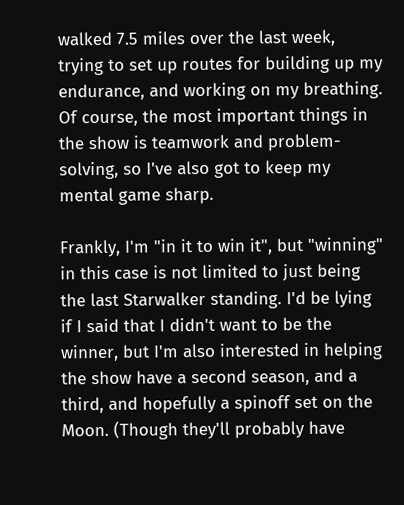walked 7.5 miles over the last week, trying to set up routes for building up my endurance, and working on my breathing. Of course, the most important things in the show is teamwork and problem-solving, so I've also got to keep my mental game sharp.

Frankly, I'm "in it to win it", but "winning" in this case is not limited to just being the last Starwalker standing. I'd be lying if I said that I didn't want to be the winner, but I'm also interested in helping the show have a second season, and a third, and hopefully a spinoff set on the Moon. (Though they'll probably have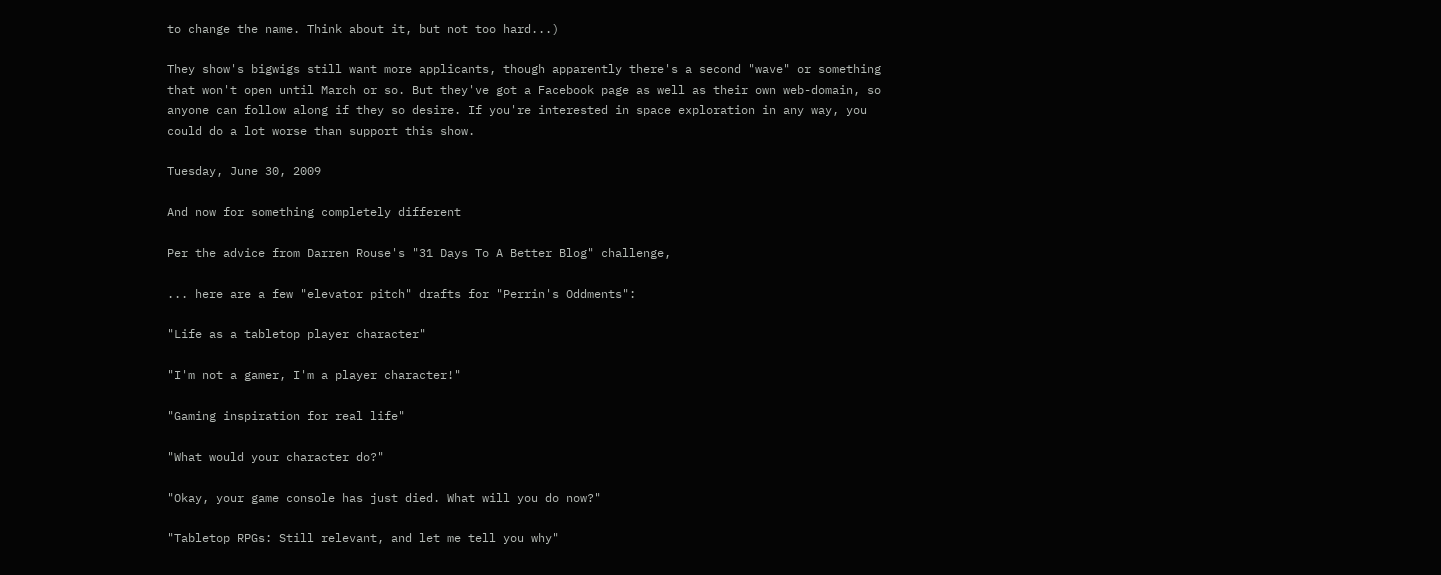to change the name. Think about it, but not too hard...)

They show's bigwigs still want more applicants, though apparently there's a second "wave" or something that won't open until March or so. But they've got a Facebook page as well as their own web-domain, so anyone can follow along if they so desire. If you're interested in space exploration in any way, you could do a lot worse than support this show.

Tuesday, June 30, 2009

And now for something completely different

Per the advice from Darren Rouse's "31 Days To A Better Blog" challenge,

... here are a few "elevator pitch" drafts for "Perrin's Oddments":

"Life as a tabletop player character"

"I'm not a gamer, I'm a player character!"

"Gaming inspiration for real life"

"What would your character do?"

"Okay, your game console has just died. What will you do now?"

"Tabletop RPGs: Still relevant, and let me tell you why"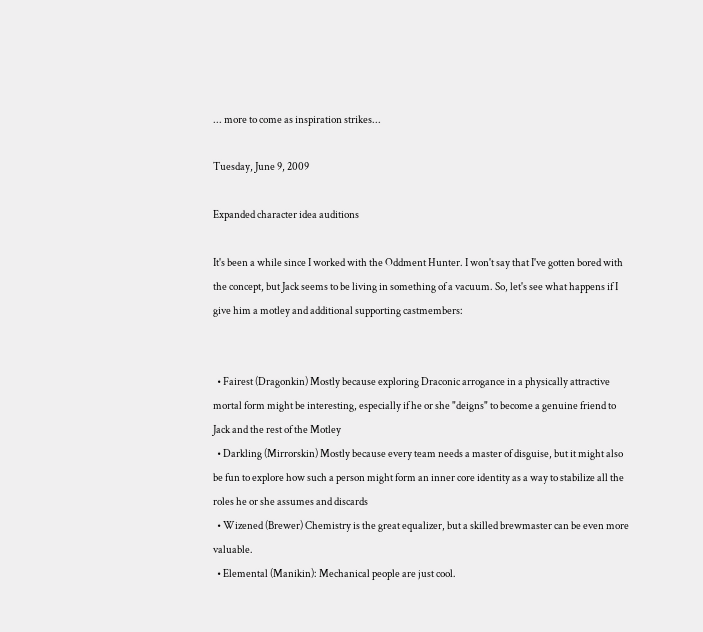... more to come as inspiration strikes...

Tuesday, June 9, 2009

Expanded character idea auditions

It's been a while since I worked with the Oddment Hunter. I won't say that I've gotten bored with the concept, but Jack seems to be living in something of a vacuum. So, let's see what happens if I give him a motley and additional supporting castmembers:


  • Fairest (Dragonkin) Mostly because exploring Draconic arrogance in a physically attractive mortal form might be interesting, especially if he or she "deigns" to become a genuine friend to Jack and the rest of the Motley
  • Darkling (Mirrorskin) Mostly because every team needs a master of disguise, but it might also be fun to explore how such a person might form an inner core identity as a way to stabilize all the roles he or she assumes and discards
  • Wizened (Brewer) Chemistry is the great equalizer, but a skilled brewmaster can be even more valuable.
  • Elemental (Manikin): Mechanical people are just cool.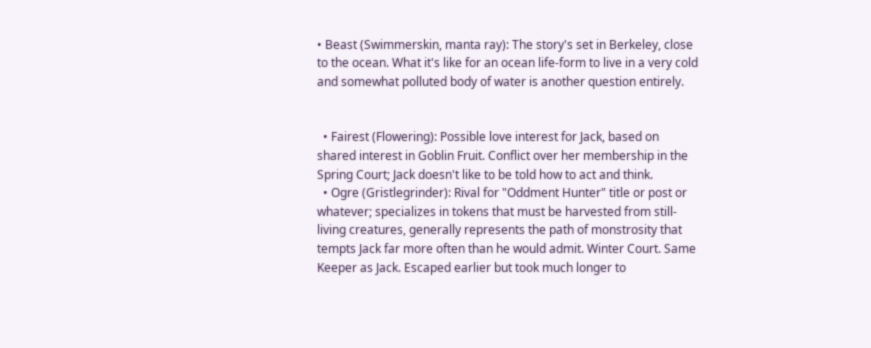• Beast (Swimmerskin, manta ray): The story's set in Berkeley, close to the ocean. What it's like for an ocean life-form to live in a very cold and somewhat polluted body of water is another question entirely.


  • Fairest (Flowering): Possible love interest for Jack, based on shared interest in Goblin Fruit. Conflict over her membership in the Spring Court; Jack doesn't like to be told how to act and think.
  • Ogre (Gristlegrinder): Rival for "Oddment Hunter" title or post or whatever; specializes in tokens that must be harvested from still-living creatures, generally represents the path of monstrosity that tempts Jack far more often than he would admit. Winter Court. Same Keeper as Jack. Escaped earlier but took much longer to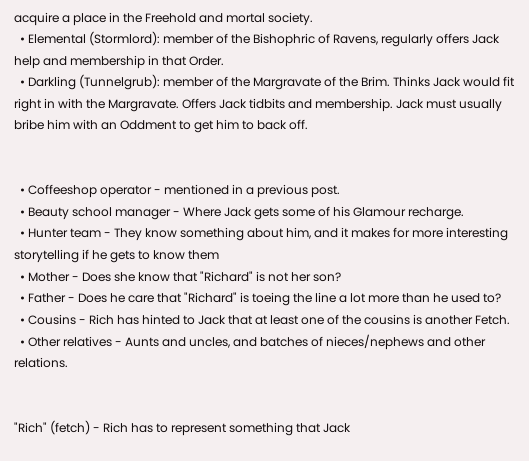acquire a place in the Freehold and mortal society.
  • Elemental (Stormlord): member of the Bishophric of Ravens, regularly offers Jack help and membership in that Order.
  • Darkling (Tunnelgrub): member of the Margravate of the Brim. Thinks Jack would fit right in with the Margravate. Offers Jack tidbits and membership. Jack must usually bribe him with an Oddment to get him to back off.


  • Coffeeshop operator - mentioned in a previous post.
  • Beauty school manager - Where Jack gets some of his Glamour recharge.
  • Hunter team - They know something about him, and it makes for more interesting storytelling if he gets to know them
  • Mother - Does she know that "Richard" is not her son?
  • Father - Does he care that "Richard" is toeing the line a lot more than he used to?
  • Cousins - Rich has hinted to Jack that at least one of the cousins is another Fetch.
  • Other relatives - Aunts and uncles, and batches of nieces/nephews and other relations.


"Rich" (fetch) - Rich has to represent something that Jack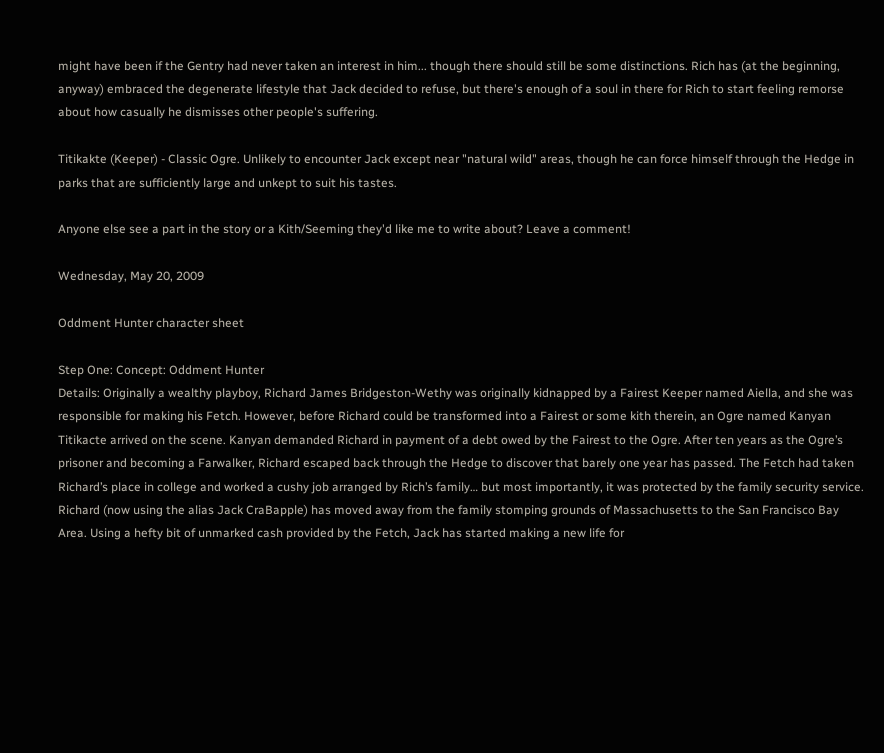might have been if the Gentry had never taken an interest in him... though there should still be some distinctions. Rich has (at the beginning, anyway) embraced the degenerate lifestyle that Jack decided to refuse, but there's enough of a soul in there for Rich to start feeling remorse about how casually he dismisses other people's suffering.

Titikakte (Keeper) - Classic Ogre. Unlikely to encounter Jack except near "natural wild" areas, though he can force himself through the Hedge in parks that are sufficiently large and unkept to suit his tastes.

Anyone else see a part in the story or a Kith/Seeming they'd like me to write about? Leave a comment!

Wednesday, May 20, 2009

Oddment Hunter character sheet

Step One: Concept: Oddment Hunter
Details: Originally a wealthy playboy, Richard James Bridgeston-Wethy was originally kidnapped by a Fairest Keeper named Aiella, and she was responsible for making his Fetch. However, before Richard could be transformed into a Fairest or some kith therein, an Ogre named Kanyan Titikacte arrived on the scene. Kanyan demanded Richard in payment of a debt owed by the Fairest to the Ogre. After ten years as the Ogre’s prisoner and becoming a Farwalker, Richard escaped back through the Hedge to discover that barely one year has passed. The Fetch had taken Richard’s place in college and worked a cushy job arranged by Rich’s family… but most importantly, it was protected by the family security service. Richard (now using the alias Jack CraBapple) has moved away from the family stomping grounds of Massachusetts to the San Francisco Bay Area. Using a hefty bit of unmarked cash provided by the Fetch, Jack has started making a new life for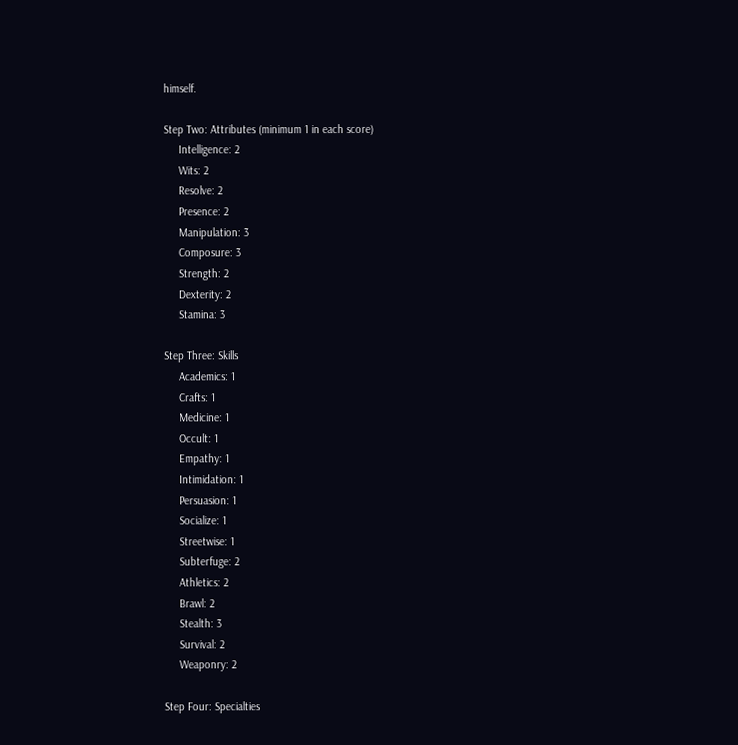himself.

Step Two: Attributes (minimum 1 in each score)
     Intelligence: 2
     Wits: 2
     Resolve: 2
     Presence: 2
     Manipulation: 3
     Composure: 3
     Strength: 2
     Dexterity: 2
     Stamina: 3

Step Three: Skills
     Academics: 1
     Crafts: 1
     Medicine: 1
     Occult: 1
     Empathy: 1
     Intimidation: 1
     Persuasion: 1
     Socialize: 1
     Streetwise: 1
     Subterfuge: 2
     Athletics: 2
     Brawl: 2
     Stealth: 3
     Survival: 2
     Weaponry: 2

Step Four: Specialties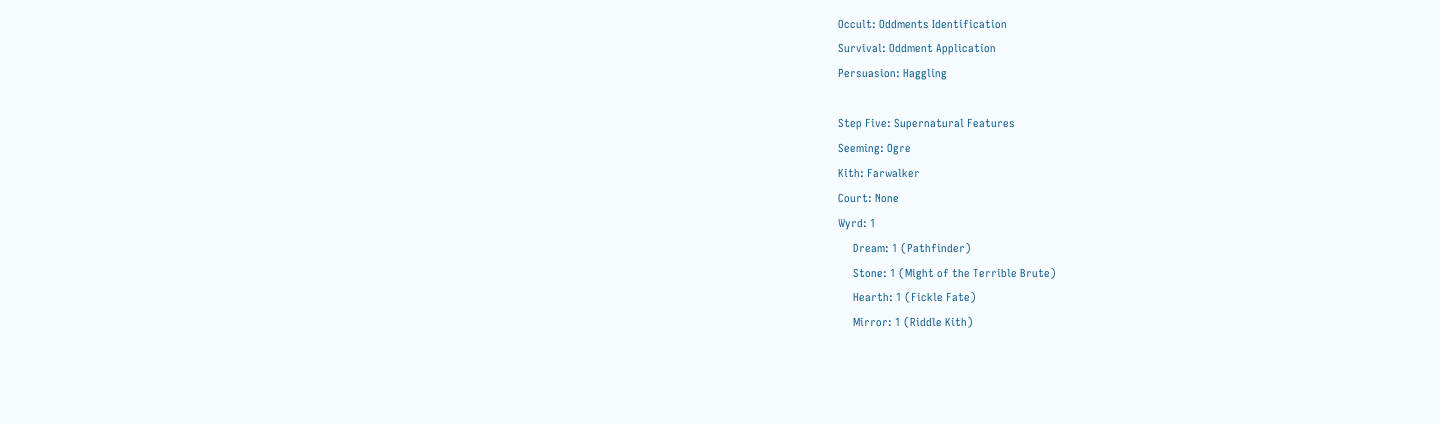Occult: Oddments Identification
Survival: Oddment Application
Persuasion: Haggling

Step Five: Supernatural Features
Seeming: Ogre
Kith: Farwalker
Court: None
Wyrd: 1
     Dream: 1 (Pathfinder)
     Stone: 1 (Might of the Terrible Brute)
     Hearth: 1 (Fickle Fate)
     Mirror: 1 (Riddle Kith)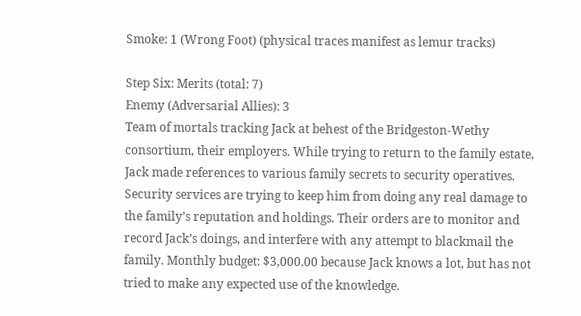Smoke: 1 (Wrong Foot) (physical traces manifest as lemur tracks)

Step Six: Merits (total: 7)
Enemy (Adversarial Allies): 3
Team of mortals tracking Jack at behest of the Bridgeston-Wethy consortium, their employers. While trying to return to the family estate, Jack made references to various family secrets to security operatives. Security services are trying to keep him from doing any real damage to the family’s reputation and holdings. Their orders are to monitor and record Jack’s doings, and interfere with any attempt to blackmail the family. Monthly budget: $3,000.00 because Jack knows a lot, but has not tried to make any expected use of the knowledge.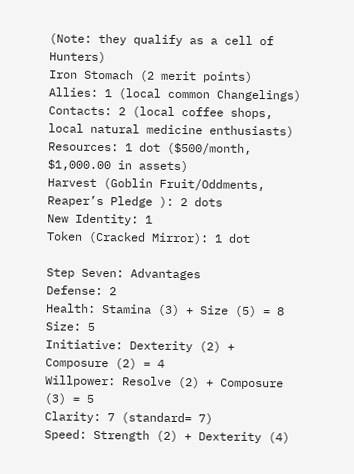(Note: they qualify as a cell of Hunters)
Iron Stomach (2 merit points)
Allies: 1 (local common Changelings)
Contacts: 2 (local coffee shops, local natural medicine enthusiasts)
Resources: 1 dot ($500/month, $1,000.00 in assets)
Harvest (Goblin Fruit/Oddments, Reaper’s Pledge ): 2 dots
New Identity: 1
Token (Cracked Mirror): 1 dot

Step Seven: Advantages
Defense: 2
Health: Stamina (3) + Size (5) = 8
Size: 5
Initiative: Dexterity (2) + Composure (2) = 4
Willpower: Resolve (2) + Composure (3) = 5
Clarity: 7 (standard= 7)
Speed: Strength (2) + Dexterity (4)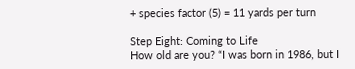+ species factor (5) = 11 yards per turn

Step Eight: Coming to Life
How old are you? “I was born in 1986, but I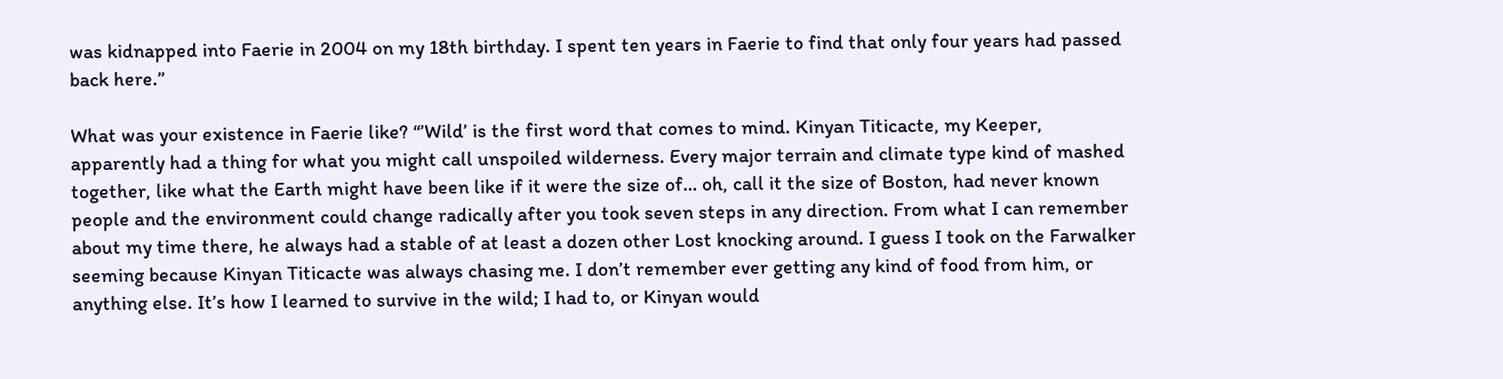was kidnapped into Faerie in 2004 on my 18th birthday. I spent ten years in Faerie to find that only four years had passed back here.”

What was your existence in Faerie like? “’Wild’ is the first word that comes to mind. Kinyan Titicacte, my Keeper, apparently had a thing for what you might call unspoiled wilderness. Every major terrain and climate type kind of mashed together, like what the Earth might have been like if it were the size of… oh, call it the size of Boston, had never known people and the environment could change radically after you took seven steps in any direction. From what I can remember about my time there, he always had a stable of at least a dozen other Lost knocking around. I guess I took on the Farwalker seeming because Kinyan Titicacte was always chasing me. I don’t remember ever getting any kind of food from him, or anything else. It’s how I learned to survive in the wild; I had to, or Kinyan would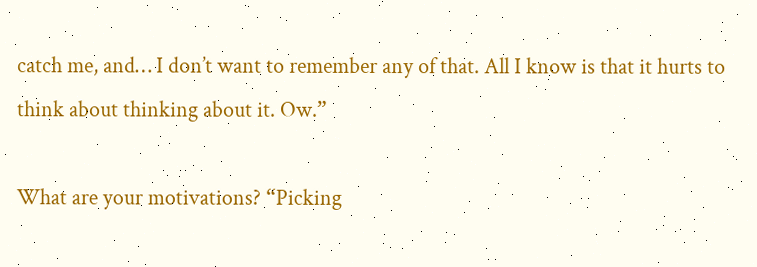catch me, and… I don’t want to remember any of that. All I know is that it hurts to think about thinking about it. Ow.”

What are your motivations? “Picking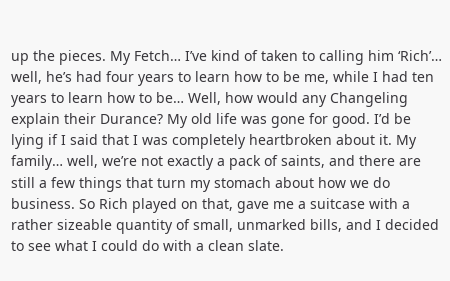up the pieces. My Fetch… I’ve kind of taken to calling him ‘Rich’… well, he’s had four years to learn how to be me, while I had ten years to learn how to be… Well, how would any Changeling explain their Durance? My old life was gone for good. I’d be lying if I said that I was completely heartbroken about it. My family… well, we’re not exactly a pack of saints, and there are still a few things that turn my stomach about how we do business. So Rich played on that, gave me a suitcase with a rather sizeable quantity of small, unmarked bills, and I decided to see what I could do with a clean slate.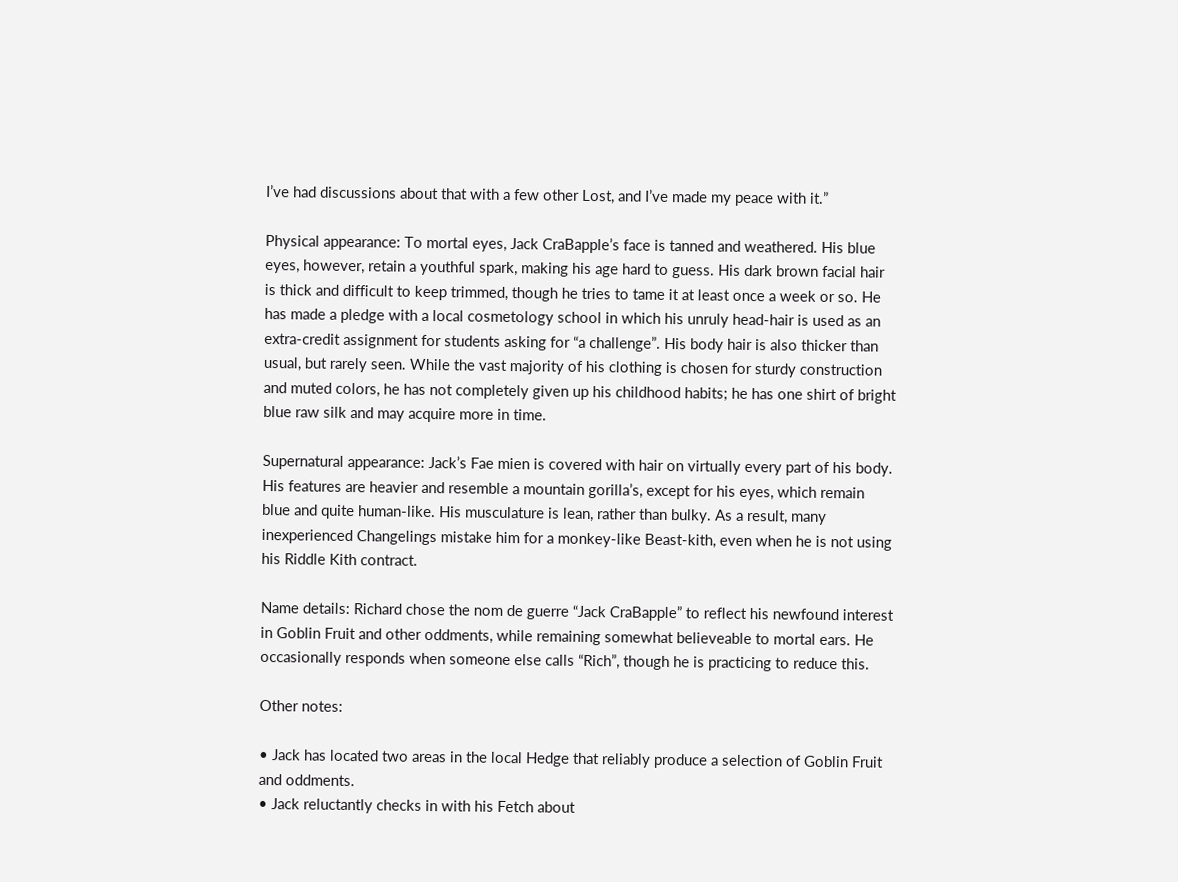I’ve had discussions about that with a few other Lost, and I’ve made my peace with it.”

Physical appearance: To mortal eyes, Jack CraBapple’s face is tanned and weathered. His blue eyes, however, retain a youthful spark, making his age hard to guess. His dark brown facial hair is thick and difficult to keep trimmed, though he tries to tame it at least once a week or so. He has made a pledge with a local cosmetology school in which his unruly head-hair is used as an extra-credit assignment for students asking for “a challenge”. His body hair is also thicker than usual, but rarely seen. While the vast majority of his clothing is chosen for sturdy construction and muted colors, he has not completely given up his childhood habits; he has one shirt of bright blue raw silk and may acquire more in time.

Supernatural appearance: Jack’s Fae mien is covered with hair on virtually every part of his body. His features are heavier and resemble a mountain gorilla’s, except for his eyes, which remain blue and quite human-like. His musculature is lean, rather than bulky. As a result, many inexperienced Changelings mistake him for a monkey-like Beast-kith, even when he is not using his Riddle Kith contract.

Name details: Richard chose the nom de guerre “Jack CraBapple” to reflect his newfound interest in Goblin Fruit and other oddments, while remaining somewhat believeable to mortal ears. He occasionally responds when someone else calls “Rich”, though he is practicing to reduce this.

Other notes:

• Jack has located two areas in the local Hedge that reliably produce a selection of Goblin Fruit and oddments.
• Jack reluctantly checks in with his Fetch about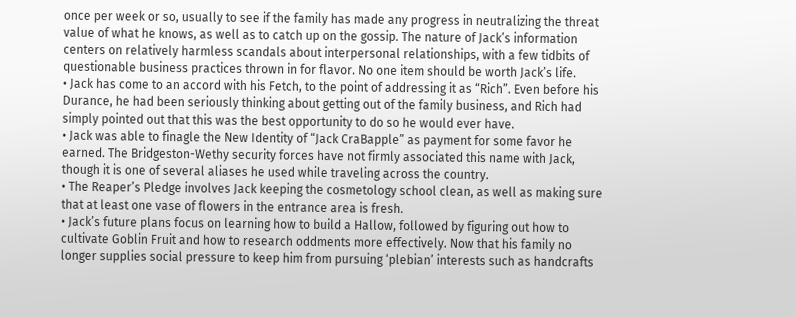once per week or so, usually to see if the family has made any progress in neutralizing the threat value of what he knows, as well as to catch up on the gossip. The nature of Jack’s information centers on relatively harmless scandals about interpersonal relationships, with a few tidbits of questionable business practices thrown in for flavor. No one item should be worth Jack’s life.
• Jack has come to an accord with his Fetch, to the point of addressing it as “Rich”. Even before his Durance, he had been seriously thinking about getting out of the family business, and Rich had simply pointed out that this was the best opportunity to do so he would ever have.
• Jack was able to finagle the New Identity of “Jack CraBapple” as payment for some favor he earned. The Bridgeston-Wethy security forces have not firmly associated this name with Jack, though it is one of several aliases he used while traveling across the country.
• The Reaper’s Pledge involves Jack keeping the cosmetology school clean, as well as making sure that at least one vase of flowers in the entrance area is fresh.
• Jack’s future plans focus on learning how to build a Hallow, followed by figuring out how to cultivate Goblin Fruit and how to research oddments more effectively. Now that his family no longer supplies social pressure to keep him from pursuing ‘plebian’ interests such as handcrafts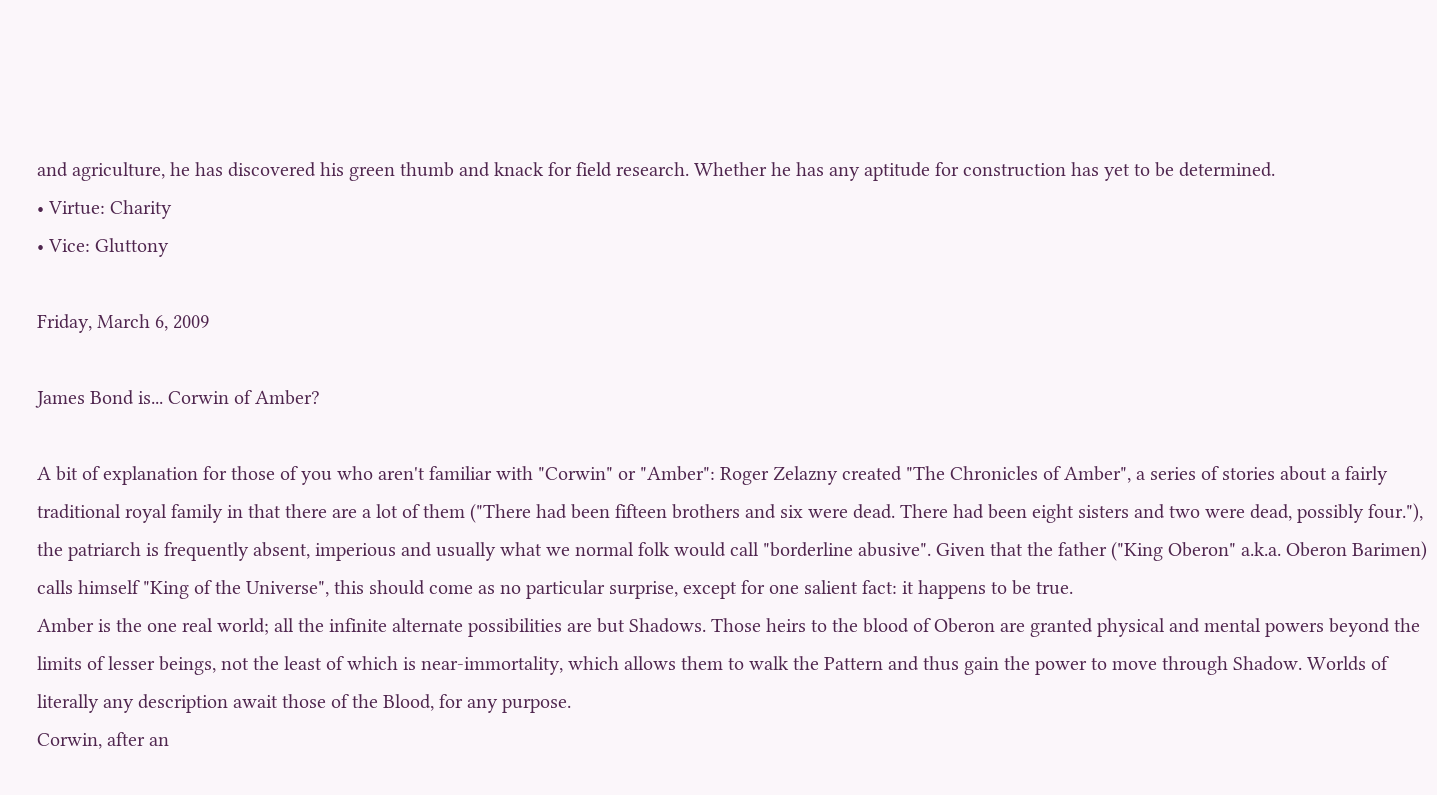and agriculture, he has discovered his green thumb and knack for field research. Whether he has any aptitude for construction has yet to be determined.
• Virtue: Charity
• Vice: Gluttony

Friday, March 6, 2009

James Bond is... Corwin of Amber?

A bit of explanation for those of you who aren't familiar with "Corwin" or "Amber": Roger Zelazny created "The Chronicles of Amber", a series of stories about a fairly traditional royal family in that there are a lot of them ("There had been fifteen brothers and six were dead. There had been eight sisters and two were dead, possibly four."), the patriarch is frequently absent, imperious and usually what we normal folk would call "borderline abusive". Given that the father ("King Oberon" a.k.a. Oberon Barimen) calls himself "King of the Universe", this should come as no particular surprise, except for one salient fact: it happens to be true.
Amber is the one real world; all the infinite alternate possibilities are but Shadows. Those heirs to the blood of Oberon are granted physical and mental powers beyond the limits of lesser beings, not the least of which is near-immortality, which allows them to walk the Pattern and thus gain the power to move through Shadow. Worlds of literally any description await those of the Blood, for any purpose.
Corwin, after an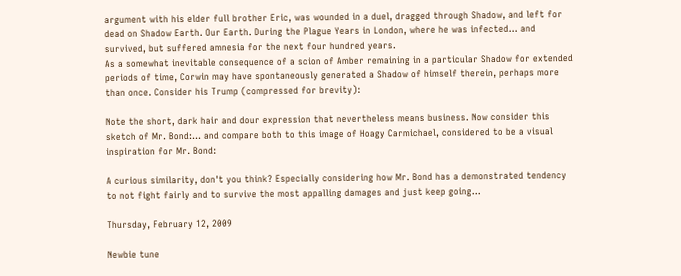argument with his elder full brother Eric, was wounded in a duel, dragged through Shadow, and left for dead on Shadow Earth. Our Earth. During the Plague Years in London, where he was infected... and survived, but suffered amnesia for the next four hundred years.
As a somewhat inevitable consequence of a scion of Amber remaining in a particular Shadow for extended periods of time, Corwin may have spontaneously generated a Shadow of himself therein, perhaps more than once. Consider his Trump (compressed for brevity):

Note the short, dark hair and dour expression that nevertheless means business. Now consider this sketch of Mr. Bond:... and compare both to this image of Hoagy Carmichael, considered to be a visual inspiration for Mr. Bond:

A curious similarity, don't you think? Especially considering how Mr. Bond has a demonstrated tendency to not fight fairly and to survive the most appalling damages and just keep going...

Thursday, February 12, 2009

Newbie tune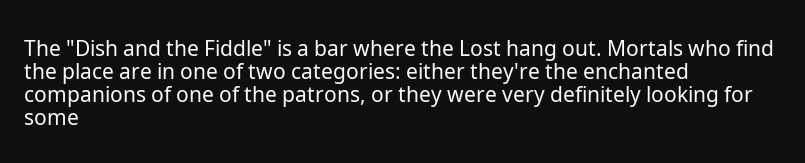The "Dish and the Fiddle" is a bar where the Lost hang out. Mortals who find the place are in one of two categories: either they're the enchanted companions of one of the patrons, or they were very definitely looking for some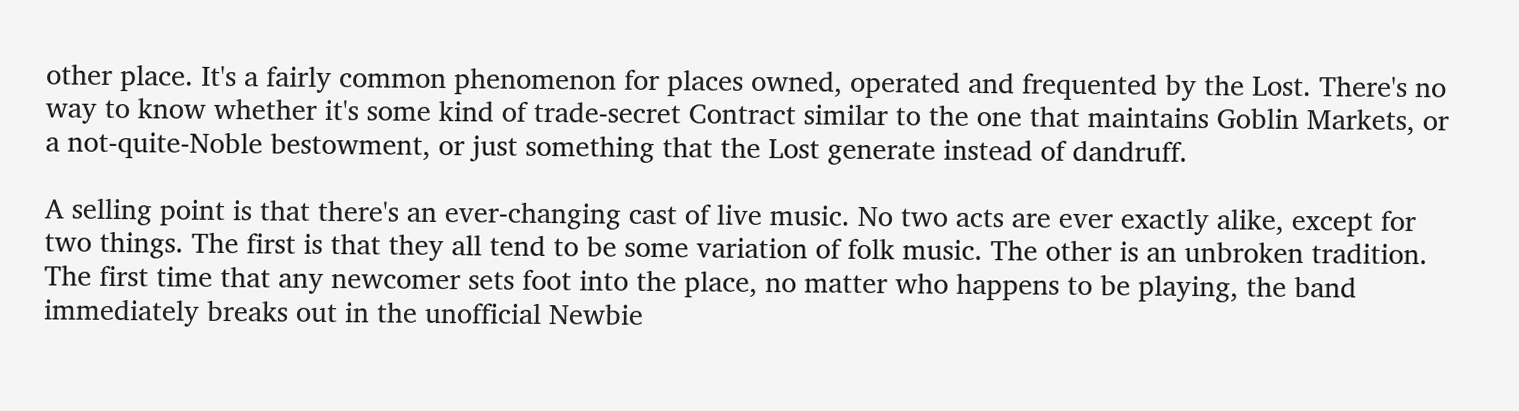other place. It's a fairly common phenomenon for places owned, operated and frequented by the Lost. There's no way to know whether it's some kind of trade-secret Contract similar to the one that maintains Goblin Markets, or a not-quite-Noble bestowment, or just something that the Lost generate instead of dandruff.

A selling point is that there's an ever-changing cast of live music. No two acts are ever exactly alike, except for two things. The first is that they all tend to be some variation of folk music. The other is an unbroken tradition. The first time that any newcomer sets foot into the place, no matter who happens to be playing, the band immediately breaks out in the unofficial Newbie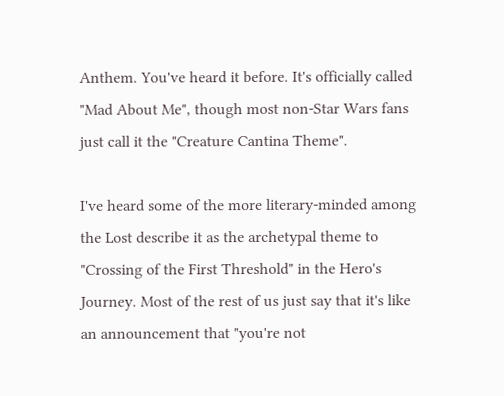Anthem. You've heard it before. It's officially called "Mad About Me", though most non-Star Wars fans just call it the "Creature Cantina Theme".

I've heard some of the more literary-minded among the Lost describe it as the archetypal theme to "Crossing of the First Threshold" in the Hero's Journey. Most of the rest of us just say that it's like an announcement that "you're not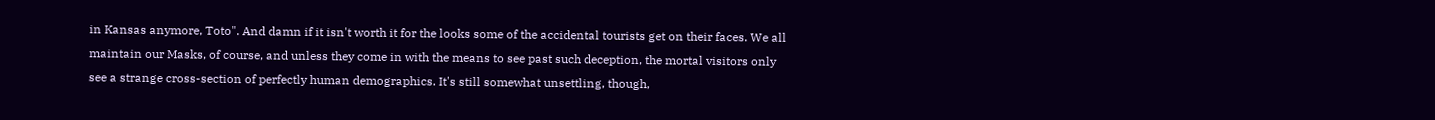in Kansas anymore, Toto". And damn if it isn't worth it for the looks some of the accidental tourists get on their faces. We all maintain our Masks, of course, and unless they come in with the means to see past such deception, the mortal visitors only see a strange cross-section of perfectly human demographics. It's still somewhat unsettling, though,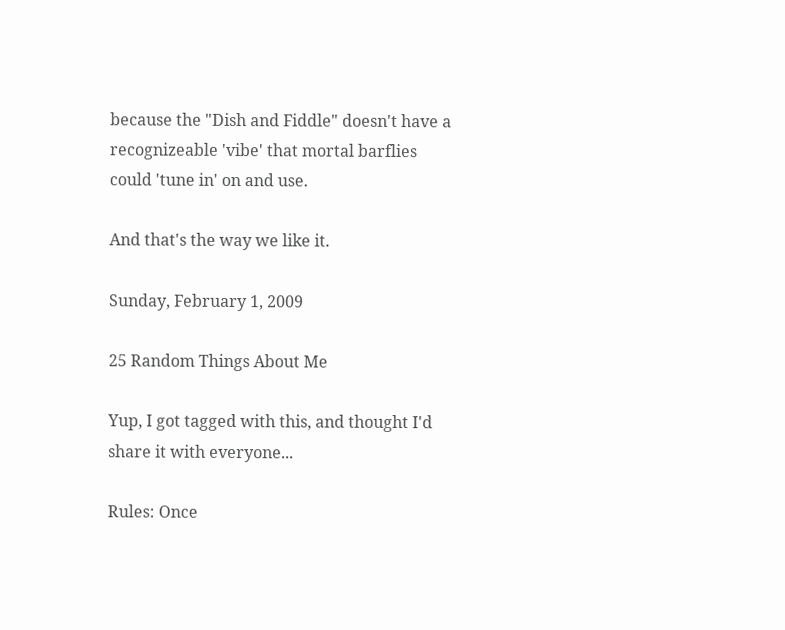because the "Dish and Fiddle" doesn't have a recognizeable 'vibe' that mortal barflies could 'tune in' on and use.

And that's the way we like it.

Sunday, February 1, 2009

25 Random Things About Me

Yup, I got tagged with this, and thought I'd share it with everyone...

Rules: Once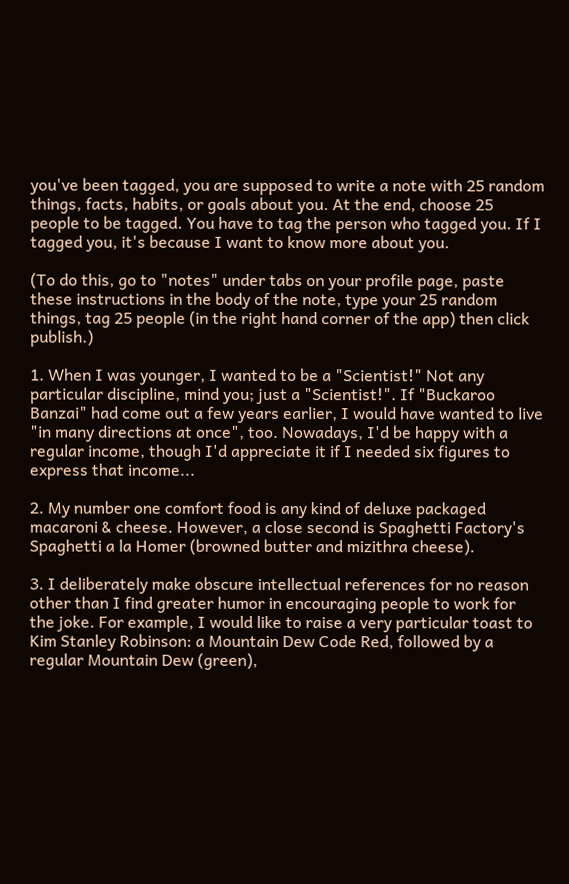you've been tagged, you are supposed to write a note with 25 random things, facts, habits, or goals about you. At the end, choose 25 people to be tagged. You have to tag the person who tagged you. If I tagged you, it's because I want to know more about you.

(To do this, go to "notes" under tabs on your profile page, paste these instructions in the body of the note, type your 25 random things, tag 25 people (in the right hand corner of the app) then click publish.)

1. When I was younger, I wanted to be a "Scientist!" Not any particular discipline, mind you; just a "Scientist!". If "Buckaroo Banzai" had come out a few years earlier, I would have wanted to live "in many directions at once", too. Nowadays, I'd be happy with a regular income, though I'd appreciate it if I needed six figures to express that income...

2. My number one comfort food is any kind of deluxe packaged macaroni & cheese. However, a close second is Spaghetti Factory's Spaghetti a la Homer (browned butter and mizithra cheese).

3. I deliberately make obscure intellectual references for no reason other than I find greater humor in encouraging people to work for the joke. For example, I would like to raise a very particular toast to Kim Stanley Robinson: a Mountain Dew Code Red, followed by a regular Mountain Dew (green),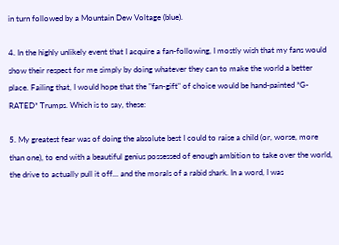in turn followed by a Mountain Dew Voltage (blue).

4. In the highly unlikely event that I acquire a fan-following, I mostly wish that my fans would show their respect for me simply by doing whatever they can to make the world a better place. Failing that, I would hope that the "fan-gift" of choice would be hand-painted *G-RATED* Trumps. Which is to say, these:

5. My greatest fear was of doing the absolute best I could to raise a child (or, worse, more than one), to end with a beautiful genius possessed of enough ambition to take over the world, the drive to actually pull it off... and the morals of a rabid shark. In a word, I was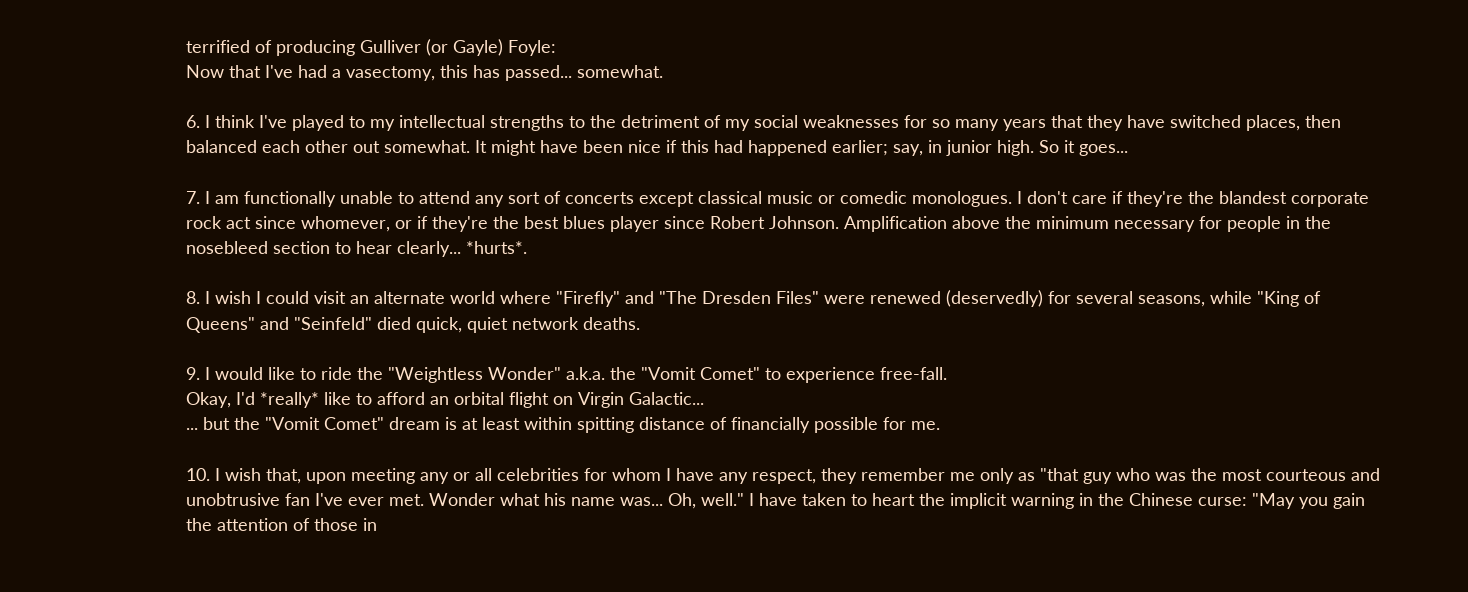terrified of producing Gulliver (or Gayle) Foyle:
Now that I've had a vasectomy, this has passed... somewhat.

6. I think I've played to my intellectual strengths to the detriment of my social weaknesses for so many years that they have switched places, then balanced each other out somewhat. It might have been nice if this had happened earlier; say, in junior high. So it goes...

7. I am functionally unable to attend any sort of concerts except classical music or comedic monologues. I don't care if they're the blandest corporate rock act since whomever, or if they're the best blues player since Robert Johnson. Amplification above the minimum necessary for people in the nosebleed section to hear clearly... *hurts*.

8. I wish I could visit an alternate world where "Firefly" and "The Dresden Files" were renewed (deservedly) for several seasons, while "King of Queens" and "Seinfeld" died quick, quiet network deaths.

9. I would like to ride the "Weightless Wonder" a.k.a. the "Vomit Comet" to experience free-fall.
Okay, I'd *really* like to afford an orbital flight on Virgin Galactic...
... but the "Vomit Comet" dream is at least within spitting distance of financially possible for me.

10. I wish that, upon meeting any or all celebrities for whom I have any respect, they remember me only as "that guy who was the most courteous and unobtrusive fan I've ever met. Wonder what his name was... Oh, well." I have taken to heart the implicit warning in the Chinese curse: "May you gain the attention of those in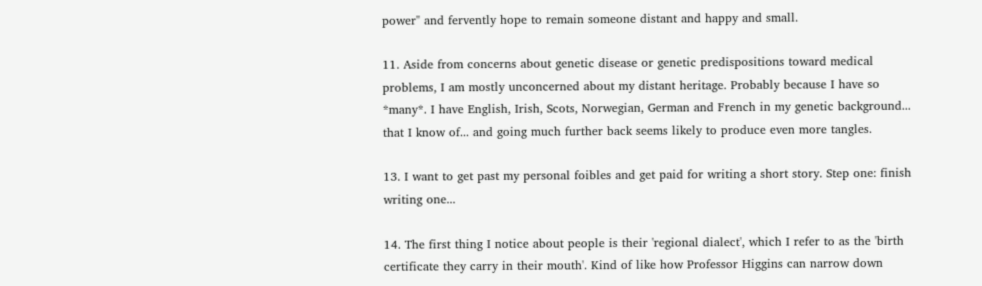power" and fervently hope to remain someone distant and happy and small.

11. Aside from concerns about genetic disease or genetic predispositions toward medical problems, I am mostly unconcerned about my distant heritage. Probably because I have so *many*. I have English, Irish, Scots, Norwegian, German and French in my genetic background... that I know of... and going much further back seems likely to produce even more tangles.

13. I want to get past my personal foibles and get paid for writing a short story. Step one: finish writing one...

14. The first thing I notice about people is their 'regional dialect', which I refer to as the 'birth certificate they carry in their mouth'. Kind of like how Professor Higgins can narrow down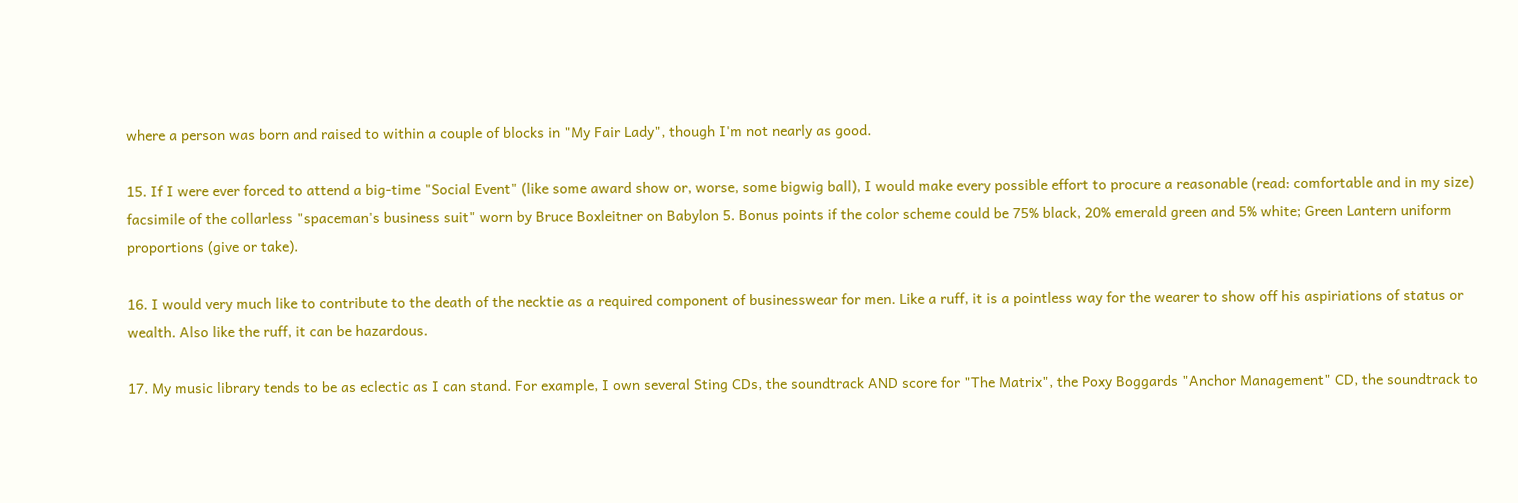where a person was born and raised to within a couple of blocks in "My Fair Lady", though I'm not nearly as good.

15. If I were ever forced to attend a big-time "Social Event" (like some award show or, worse, some bigwig ball), I would make every possible effort to procure a reasonable (read: comfortable and in my size) facsimile of the collarless "spaceman's business suit" worn by Bruce Boxleitner on Babylon 5. Bonus points if the color scheme could be 75% black, 20% emerald green and 5% white; Green Lantern uniform proportions (give or take).

16. I would very much like to contribute to the death of the necktie as a required component of businesswear for men. Like a ruff, it is a pointless way for the wearer to show off his aspiriations of status or wealth. Also like the ruff, it can be hazardous.

17. My music library tends to be as eclectic as I can stand. For example, I own several Sting CDs, the soundtrack AND score for "The Matrix", the Poxy Boggards "Anchor Management" CD, the soundtrack to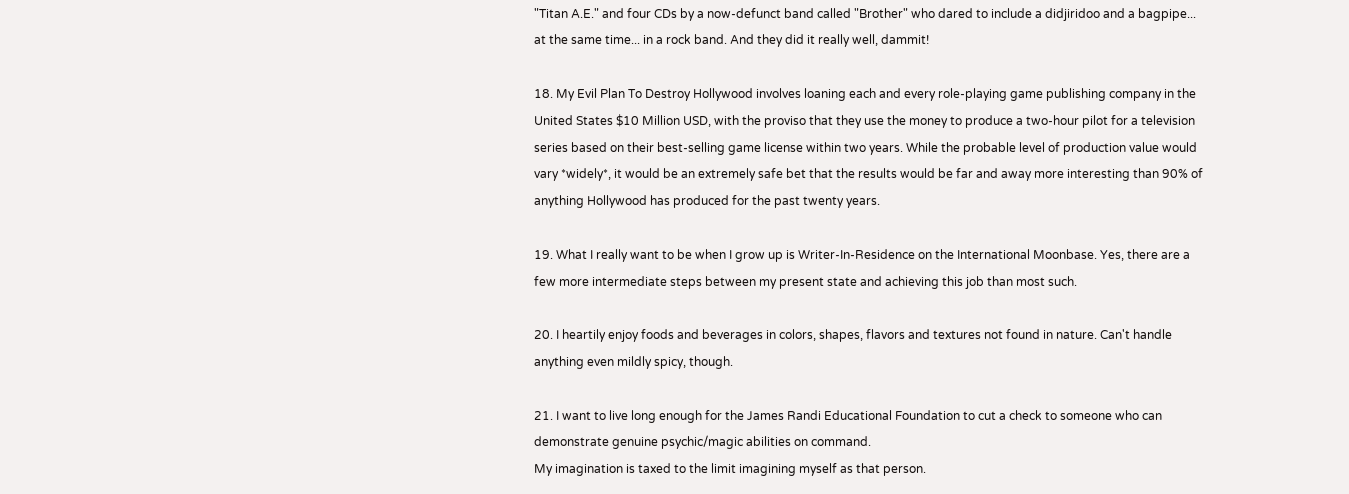"Titan A.E." and four CDs by a now-defunct band called "Brother" who dared to include a didjiridoo and a bagpipe... at the same time... in a rock band. And they did it really well, dammit!

18. My Evil Plan To Destroy Hollywood involves loaning each and every role-playing game publishing company in the United States $10 Million USD, with the proviso that they use the money to produce a two-hour pilot for a television series based on their best-selling game license within two years. While the probable level of production value would vary *widely*, it would be an extremely safe bet that the results would be far and away more interesting than 90% of anything Hollywood has produced for the past twenty years.

19. What I really want to be when I grow up is Writer-In-Residence on the International Moonbase. Yes, there are a few more intermediate steps between my present state and achieving this job than most such.

20. I heartily enjoy foods and beverages in colors, shapes, flavors and textures not found in nature. Can't handle anything even mildly spicy, though.

21. I want to live long enough for the James Randi Educational Foundation to cut a check to someone who can demonstrate genuine psychic/magic abilities on command.
My imagination is taxed to the limit imagining myself as that person.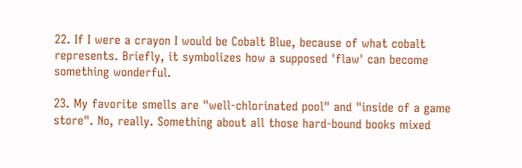22. If I were a crayon I would be Cobalt Blue, because of what cobalt represents. Briefly, it symbolizes how a supposed 'flaw' can become something wonderful.

23. My favorite smells are "well-chlorinated pool" and "inside of a game store". No, really. Something about all those hard-bound books mixed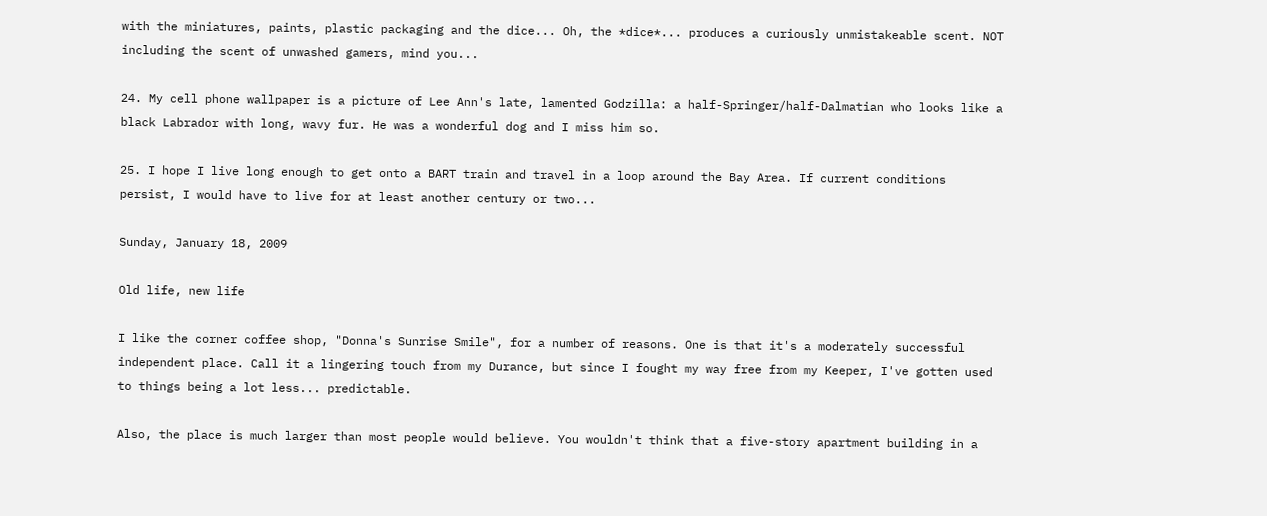with the miniatures, paints, plastic packaging and the dice... Oh, the *dice*... produces a curiously unmistakeable scent. NOT including the scent of unwashed gamers, mind you...

24. My cell phone wallpaper is a picture of Lee Ann's late, lamented Godzilla: a half-Springer/half-Dalmatian who looks like a black Labrador with long, wavy fur. He was a wonderful dog and I miss him so.

25. I hope I live long enough to get onto a BART train and travel in a loop around the Bay Area. If current conditions persist, I would have to live for at least another century or two...

Sunday, January 18, 2009

Old life, new life

I like the corner coffee shop, "Donna's Sunrise Smile", for a number of reasons. One is that it's a moderately successful independent place. Call it a lingering touch from my Durance, but since I fought my way free from my Keeper, I've gotten used to things being a lot less... predictable.

Also, the place is much larger than most people would believe. You wouldn't think that a five-story apartment building in a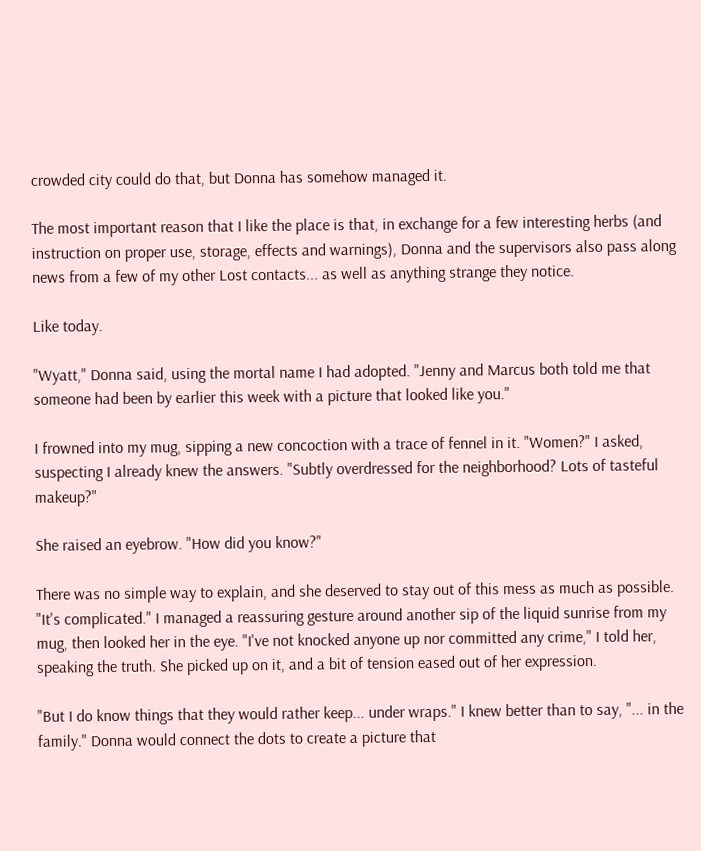crowded city could do that, but Donna has somehow managed it.

The most important reason that I like the place is that, in exchange for a few interesting herbs (and instruction on proper use, storage, effects and warnings), Donna and the supervisors also pass along news from a few of my other Lost contacts... as well as anything strange they notice.

Like today.

"Wyatt," Donna said, using the mortal name I had adopted. "Jenny and Marcus both told me that someone had been by earlier this week with a picture that looked like you."

I frowned into my mug, sipping a new concoction with a trace of fennel in it. "Women?" I asked, suspecting I already knew the answers. "Subtly overdressed for the neighborhood? Lots of tasteful makeup?"

She raised an eyebrow. "How did you know?"

There was no simple way to explain, and she deserved to stay out of this mess as much as possible. "It's complicated." I managed a reassuring gesture around another sip of the liquid sunrise from my mug, then looked her in the eye. "I've not knocked anyone up nor committed any crime," I told her, speaking the truth. She picked up on it, and a bit of tension eased out of her expression.

"But I do know things that they would rather keep... under wraps." I knew better than to say, "... in the family." Donna would connect the dots to create a picture that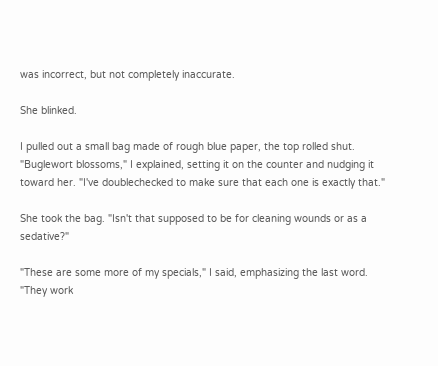was incorrect, but not completely inaccurate.

She blinked.

I pulled out a small bag made of rough blue paper, the top rolled shut. "Buglewort blossoms," I explained, setting it on the counter and nudging it toward her. "I've doublechecked to make sure that each one is exactly that."

She took the bag. "Isn't that supposed to be for cleaning wounds or as a sedative?"

"These are some more of my specials," I said, emphasizing the last word. "They work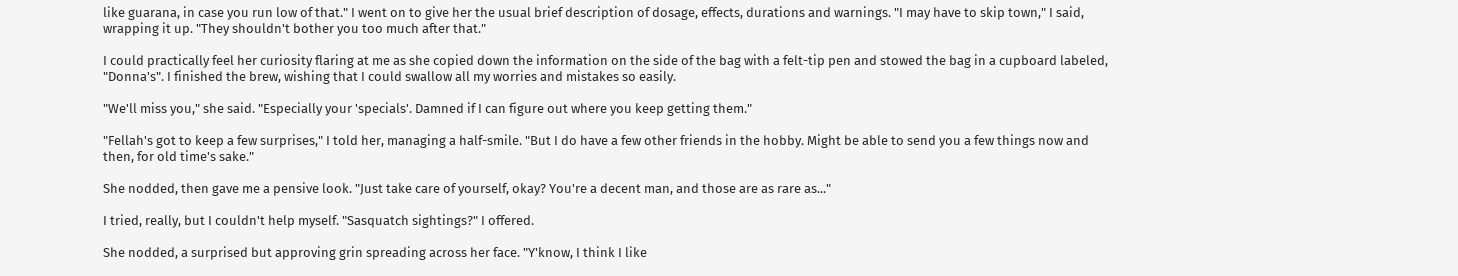like guarana, in case you run low of that." I went on to give her the usual brief description of dosage, effects, durations and warnings. "I may have to skip town," I said, wrapping it up. "They shouldn't bother you too much after that."

I could practically feel her curiosity flaring at me as she copied down the information on the side of the bag with a felt-tip pen and stowed the bag in a cupboard labeled, "Donna's". I finished the brew, wishing that I could swallow all my worries and mistakes so easily.

"We'll miss you," she said. "Especially your 'specials'. Damned if I can figure out where you keep getting them."

"Fellah's got to keep a few surprises," I told her, managing a half-smile. "But I do have a few other friends in the hobby. Might be able to send you a few things now and then, for old time's sake."

She nodded, then gave me a pensive look. "Just take care of yourself, okay? You're a decent man, and those are as rare as..."

I tried, really, but I couldn't help myself. "Sasquatch sightings?" I offered.

She nodded, a surprised but approving grin spreading across her face. "Y'know, I think I like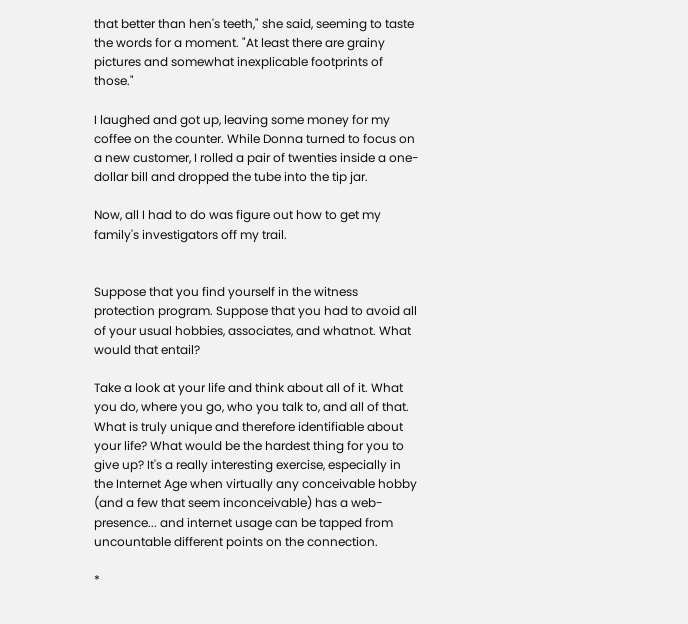that better than hen's teeth," she said, seeming to taste the words for a moment. "At least there are grainy pictures and somewhat inexplicable footprints of those."

I laughed and got up, leaving some money for my coffee on the counter. While Donna turned to focus on a new customer, I rolled a pair of twenties inside a one-dollar bill and dropped the tube into the tip jar.

Now, all I had to do was figure out how to get my family's investigators off my trail.


Suppose that you find yourself in the witness protection program. Suppose that you had to avoid all of your usual hobbies, associates, and whatnot. What would that entail?

Take a look at your life and think about all of it. What you do, where you go, who you talk to, and all of that. What is truly unique and therefore identifiable about your life? What would be the hardest thing for you to give up? It's a really interesting exercise, especially in the Internet Age when virtually any conceivable hobby (and a few that seem inconceivable) has a web-presence... and internet usage can be tapped from uncountable different points on the connection.

*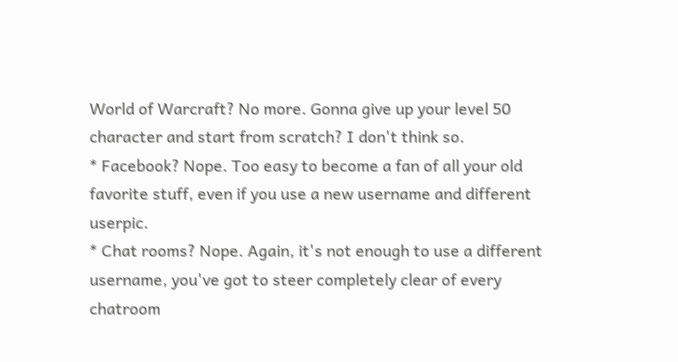World of Warcraft? No more. Gonna give up your level 50 character and start from scratch? I don't think so.
* Facebook? Nope. Too easy to become a fan of all your old favorite stuff, even if you use a new username and different userpic.
* Chat rooms? Nope. Again, it's not enough to use a different username, you've got to steer completely clear of every chatroom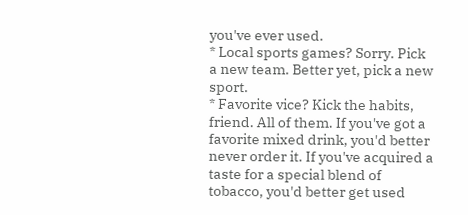you've ever used.
* Local sports games? Sorry. Pick a new team. Better yet, pick a new sport.
* Favorite vice? Kick the habits, friend. All of them. If you've got a favorite mixed drink, you'd better never order it. If you've acquired a taste for a special blend of tobacco, you'd better get used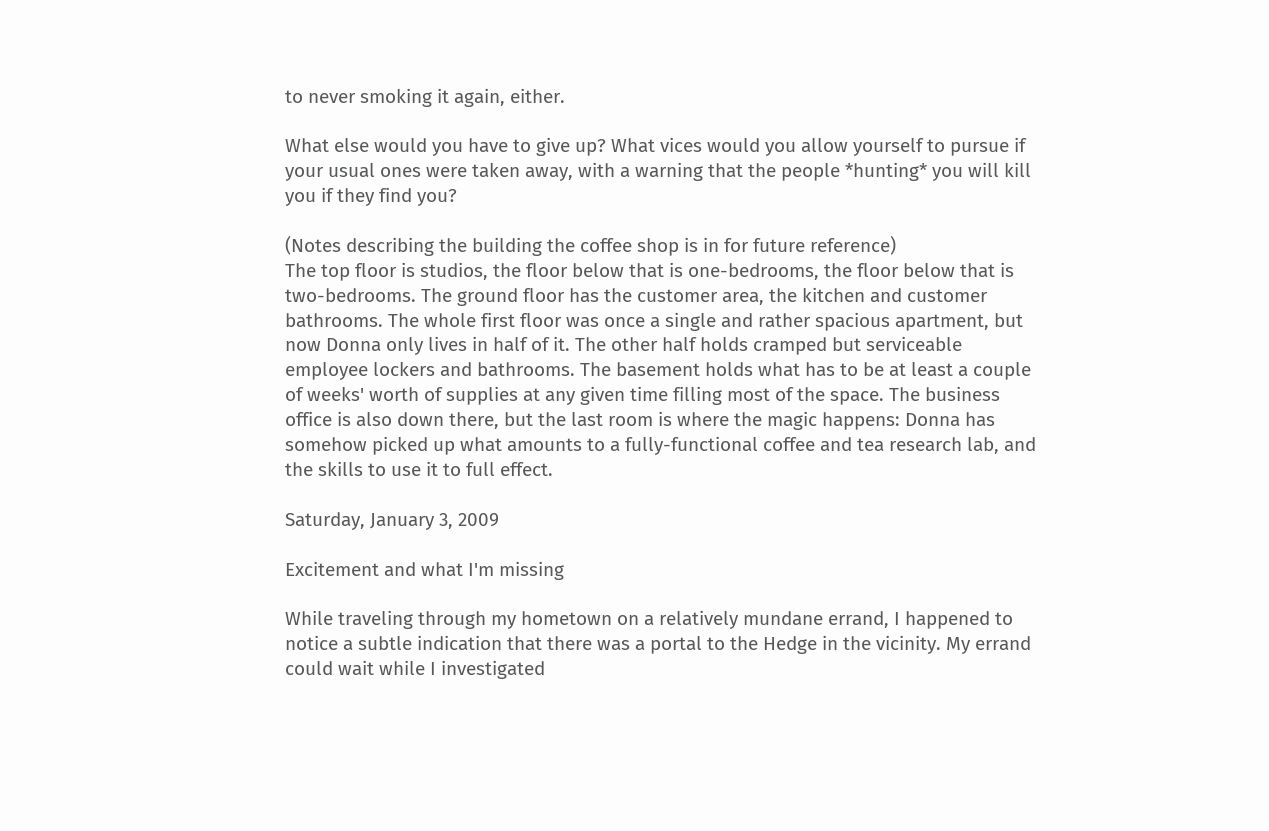to never smoking it again, either.

What else would you have to give up? What vices would you allow yourself to pursue if your usual ones were taken away, with a warning that the people *hunting* you will kill you if they find you?

(Notes describing the building the coffee shop is in for future reference)
The top floor is studios, the floor below that is one-bedrooms, the floor below that is two-bedrooms. The ground floor has the customer area, the kitchen and customer bathrooms. The whole first floor was once a single and rather spacious apartment, but now Donna only lives in half of it. The other half holds cramped but serviceable employee lockers and bathrooms. The basement holds what has to be at least a couple of weeks' worth of supplies at any given time filling most of the space. The business office is also down there, but the last room is where the magic happens: Donna has somehow picked up what amounts to a fully-functional coffee and tea research lab, and the skills to use it to full effect.

Saturday, January 3, 2009

Excitement and what I'm missing

While traveling through my hometown on a relatively mundane errand, I happened to notice a subtle indication that there was a portal to the Hedge in the vicinity. My errand could wait while I investigated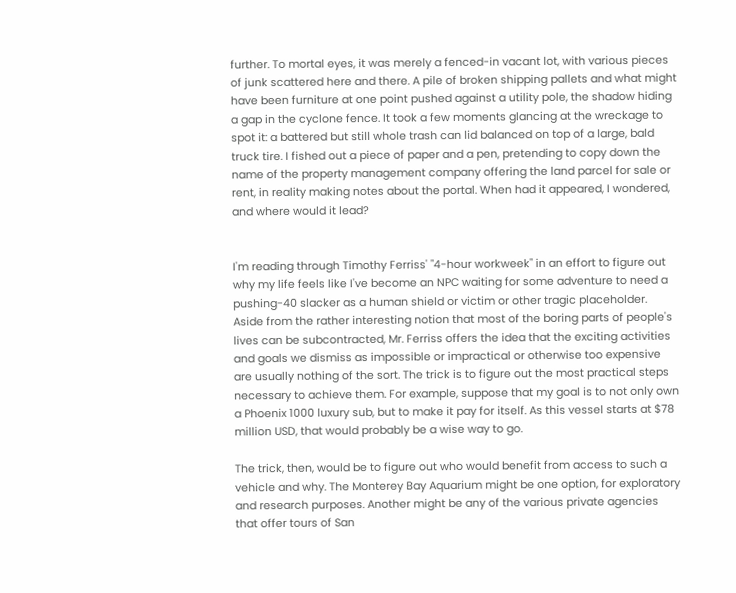further. To mortal eyes, it was merely a fenced-in vacant lot, with various pieces of junk scattered here and there. A pile of broken shipping pallets and what might have been furniture at one point pushed against a utility pole, the shadow hiding a gap in the cyclone fence. It took a few moments glancing at the wreckage to spot it: a battered but still whole trash can lid balanced on top of a large, bald truck tire. I fished out a piece of paper and a pen, pretending to copy down the name of the property management company offering the land parcel for sale or rent, in reality making notes about the portal. When had it appeared, I wondered, and where would it lead?


I'm reading through Timothy Ferriss' "4-hour workweek" in an effort to figure out why my life feels like I've become an NPC waiting for some adventure to need a pushing-40 slacker as a human shield or victim or other tragic placeholder. Aside from the rather interesting notion that most of the boring parts of people's lives can be subcontracted, Mr. Ferriss offers the idea that the exciting activities and goals we dismiss as impossible or impractical or otherwise too expensive are usually nothing of the sort. The trick is to figure out the most practical steps necessary to achieve them. For example, suppose that my goal is to not only own a Phoenix 1000 luxury sub, but to make it pay for itself. As this vessel starts at $78 million USD, that would probably be a wise way to go.

The trick, then, would be to figure out who would benefit from access to such a vehicle and why. The Monterey Bay Aquarium might be one option, for exploratory and research purposes. Another might be any of the various private agencies that offer tours of San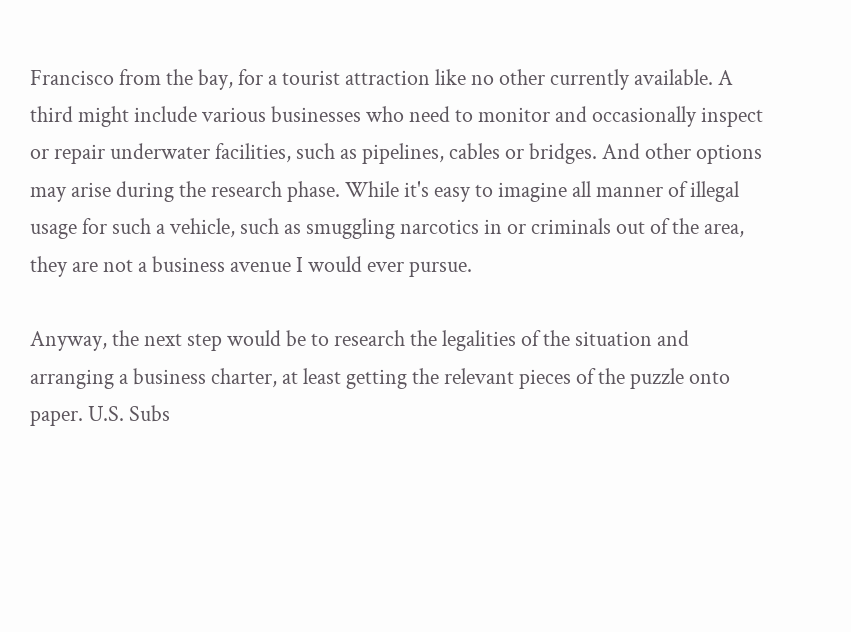Francisco from the bay, for a tourist attraction like no other currently available. A third might include various businesses who need to monitor and occasionally inspect or repair underwater facilities, such as pipelines, cables or bridges. And other options may arise during the research phase. While it's easy to imagine all manner of illegal usage for such a vehicle, such as smuggling narcotics in or criminals out of the area, they are not a business avenue I would ever pursue.

Anyway, the next step would be to research the legalities of the situation and arranging a business charter, at least getting the relevant pieces of the puzzle onto paper. U.S. Subs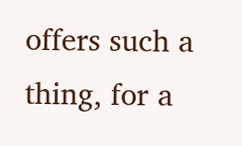offers such a thing, for a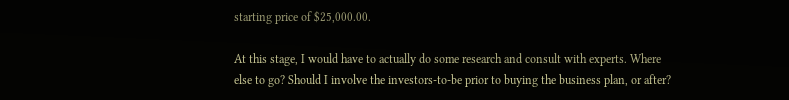starting price of $25,000.00.

At this stage, I would have to actually do some research and consult with experts. Where else to go? Should I involve the investors-to-be prior to buying the business plan, or after?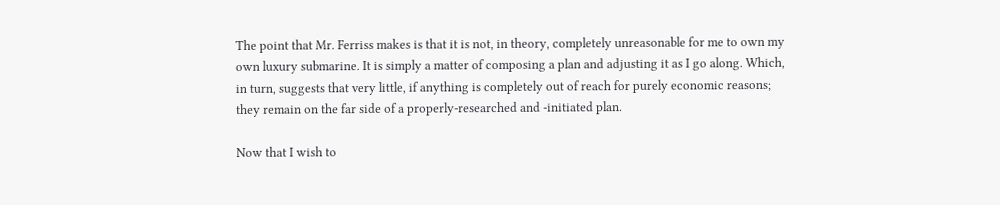The point that Mr. Ferriss makes is that it is not, in theory, completely unreasonable for me to own my own luxury submarine. It is simply a matter of composing a plan and adjusting it as I go along. Which, in turn, suggests that very little, if anything is completely out of reach for purely economic reasons; they remain on the far side of a properly-researched and -initiated plan.

Now that I wish to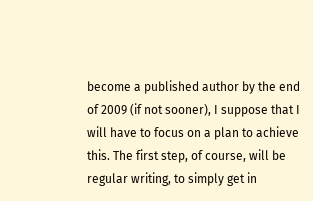become a published author by the end of 2009 (if not sooner), I suppose that I will have to focus on a plan to achieve this. The first step, of course, will be regular writing, to simply get in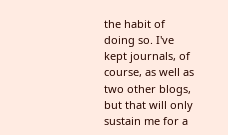the habit of doing so. I've kept journals, of course, as well as two other blogs, but that will only sustain me for a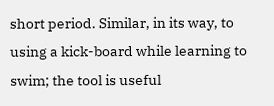short period. Similar, in its way, to using a kick-board while learning to swim; the tool is useful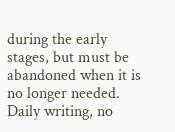during the early stages, but must be abandoned when it is no longer needed. Daily writing, no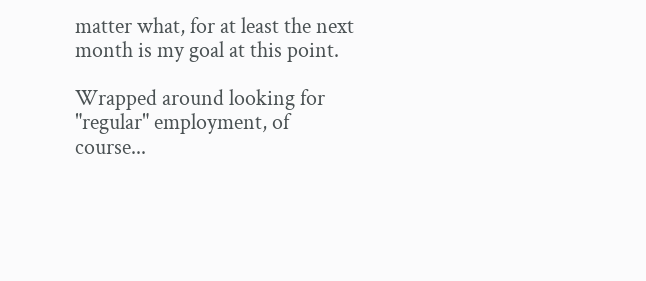matter what, for at least the next month is my goal at this point.

Wrapped around looking for "regular" employment, of course...